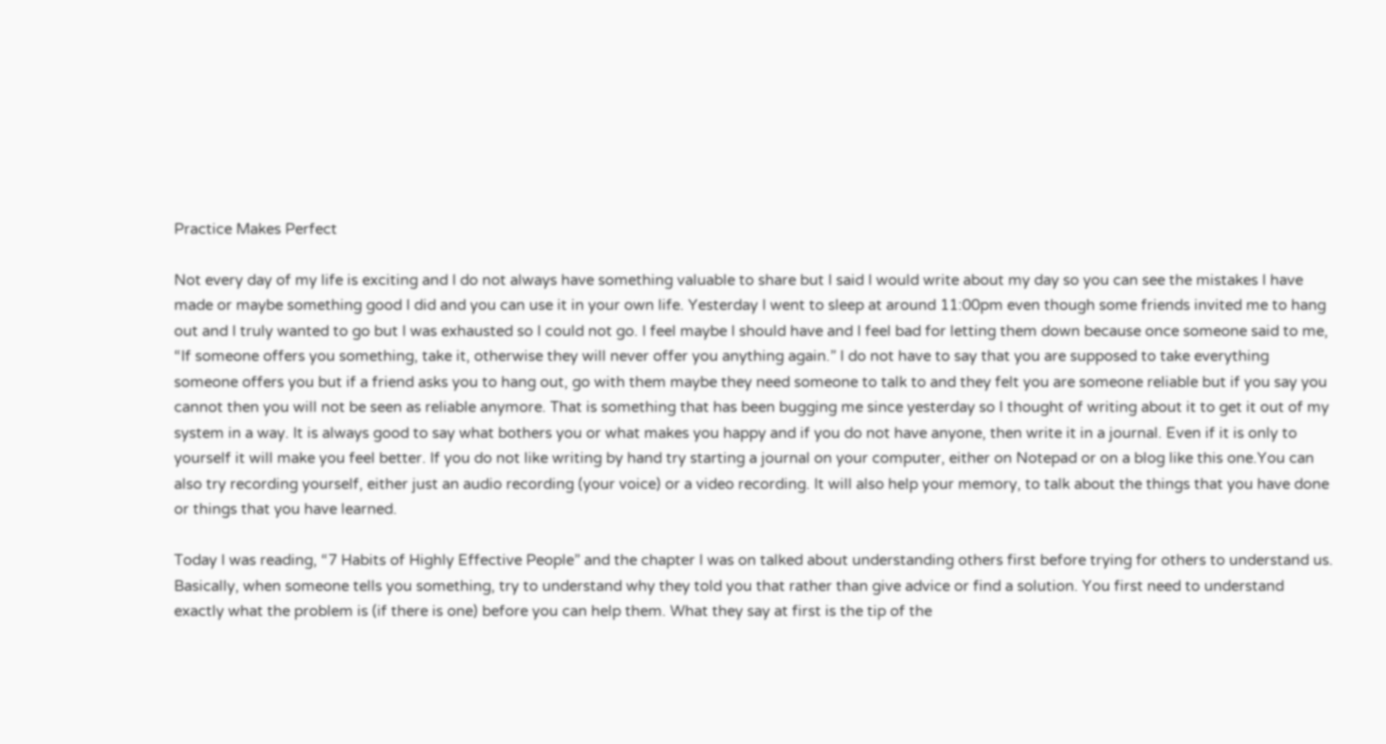Practice Makes Perfect

Not every day of my life is exciting and I do not always have something valuable to share but I said I would write about my day so you can see the mistakes I have made or maybe something good I did and you can use it in your own life. Yesterday I went to sleep at around 11:00pm even though some friends invited me to hang out and I truly wanted to go but I was exhausted so I could not go. I feel maybe I should have and I feel bad for letting them down because once someone said to me, “If someone offers you something, take it, otherwise they will never offer you anything again.” I do not have to say that you are supposed to take everything someone offers you but if a friend asks you to hang out, go with them maybe they need someone to talk to and they felt you are someone reliable but if you say you cannot then you will not be seen as reliable anymore. That is something that has been bugging me since yesterday so I thought of writing about it to get it out of my system in a way. It is always good to say what bothers you or what makes you happy and if you do not have anyone, then write it in a journal. Even if it is only to yourself it will make you feel better. If you do not like writing by hand try starting a journal on your computer, either on Notepad or on a blog like this one.You can also try recording yourself, either just an audio recording (your voice) or a video recording. It will also help your memory, to talk about the things that you have done or things that you have learned.

Today I was reading, “7 Habits of Highly Effective People” and the chapter I was on talked about understanding others first before trying for others to understand us. Basically, when someone tells you something, try to understand why they told you that rather than give advice or find a solution. You first need to understand exactly what the problem is (if there is one) before you can help them. What they say at first is the tip of the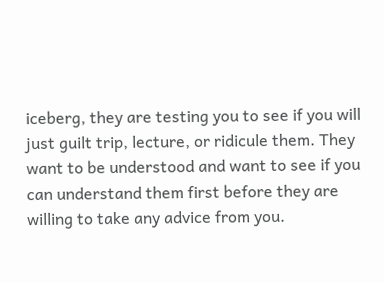iceberg, they are testing you to see if you will just guilt trip, lecture, or ridicule them. They want to be understood and want to see if you can understand them first before they are willing to take any advice from you.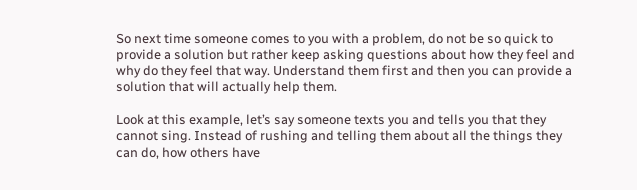So next time someone comes to you with a problem, do not be so quick to provide a solution but rather keep asking questions about how they feel and why do they feel that way. Understand them first and then you can provide a solution that will actually help them.

Look at this example, let’s say someone texts you and tells you that they cannot sing. Instead of rushing and telling them about all the things they can do, how others have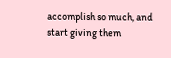accomplish so much, and start giving them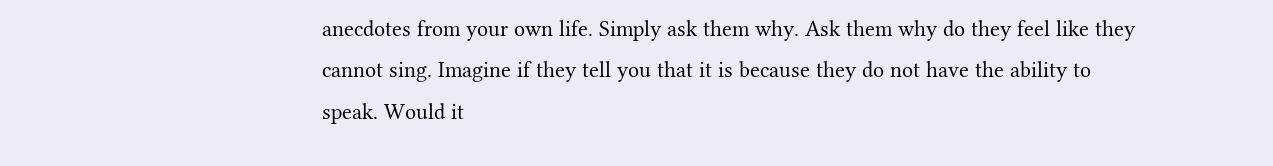anecdotes from your own life. Simply ask them why. Ask them why do they feel like they cannot sing. Imagine if they tell you that it is because they do not have the ability to speak. Would it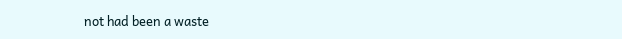not had been a waste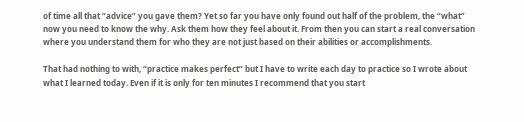of time all that “advice” you gave them? Yet so far you have only found out half of the problem, the “what” now you need to know the why. Ask them how they feel about it. From then you can start a real conversation where you understand them for who they are not just based on their abilities or accomplishments.

That had nothing to with, “practice makes perfect” but I have to write each day to practice so I wrote about what I learned today. Even if it is only for ten minutes I recommend that you start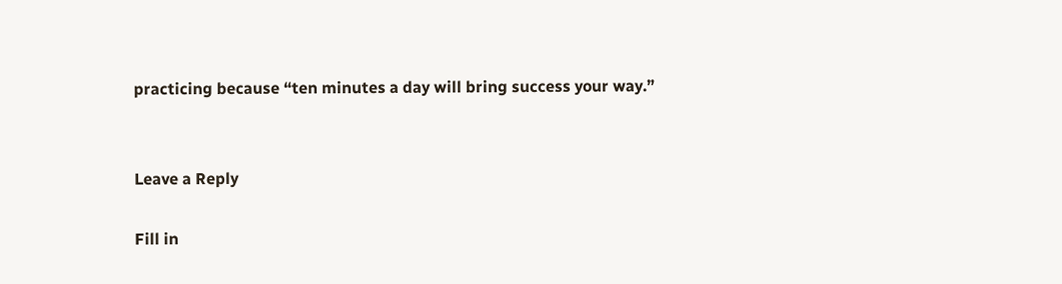practicing because “ten minutes a day will bring success your way.”


Leave a Reply

Fill in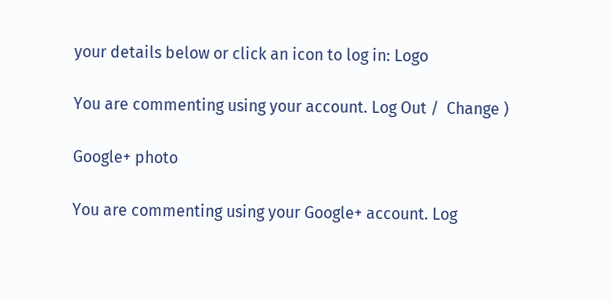your details below or click an icon to log in: Logo

You are commenting using your account. Log Out /  Change )

Google+ photo

You are commenting using your Google+ account. Log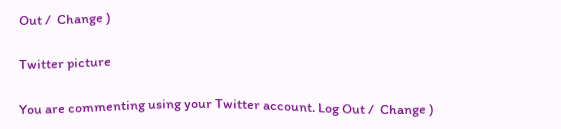Out /  Change )

Twitter picture

You are commenting using your Twitter account. Log Out /  Change )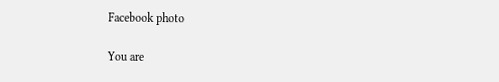Facebook photo

You are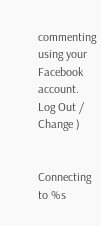commenting using your Facebook account. Log Out /  Change )


Connecting to %s